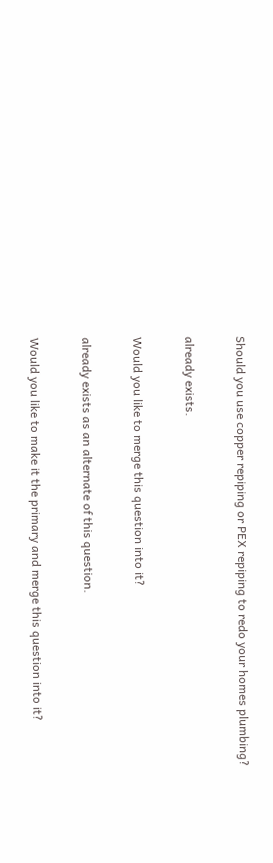Should you use copper repiping or PEX repiping to redo your homes plumbing?

already exists.

Would you like to merge this question into it?

already exists as an alternate of this question.

Would you like to make it the primary and merge this question into it?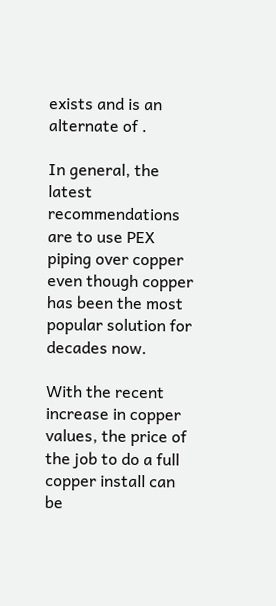exists and is an alternate of .

In general, the latest recommendations are to use PEX piping over copper even though copper has been the most popular solution for decades now.

With the recent increase in copper values, the price of the job to do a full copper install can be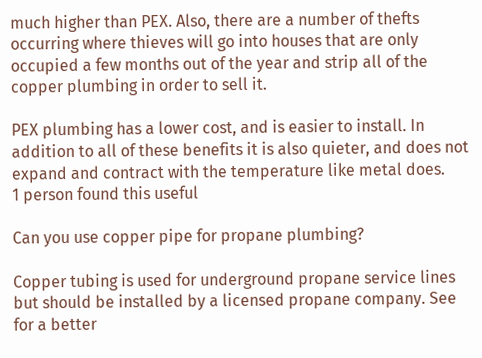much higher than PEX. Also, there are a number of thefts occurring where thieves will go into houses that are only occupied a few months out of the year and strip all of the copper plumbing in order to sell it.

PEX plumbing has a lower cost, and is easier to install. In addition to all of these benefits it is also quieter, and does not expand and contract with the temperature like metal does.
1 person found this useful

Can you use copper pipe for propane plumbing?

Copper tubing is used for underground propane service lines but should be installed by a licensed propane company. See for a better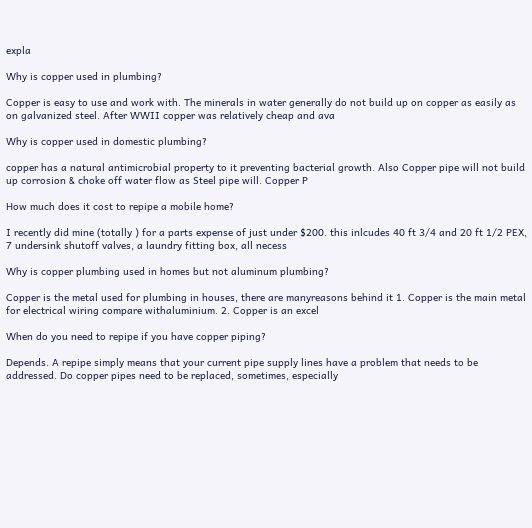expla

Why is copper used in plumbing?

Copper is easy to use and work with. The minerals in water generally do not build up on copper as easily as on galvanized steel. After WWII copper was relatively cheap and ava

Why is copper used in domestic plumbing?

copper has a natural antimicrobial property to it preventing bacterial growth. Also Copper pipe will not build up corrosion & choke off water flow as Steel pipe will. Copper P

How much does it cost to repipe a mobile home?

I recently did mine (totally ) for a parts expense of just under $200. this inlcudes 40 ft 3/4 and 20 ft 1/2 PEX, 7 undersink shutoff valves, a laundry fitting box, all necess

Why is copper plumbing used in homes but not aluminum plumbing?

Copper is the metal used for plumbing in houses, there are manyreasons behind it 1. Copper is the main metal for electrical wiring compare withaluminium. 2. Copper is an excel

When do you need to repipe if you have copper piping?

Depends. A repipe simply means that your current pipe supply lines have a problem that needs to be addressed. Do copper pipes need to be replaced, sometimes, especially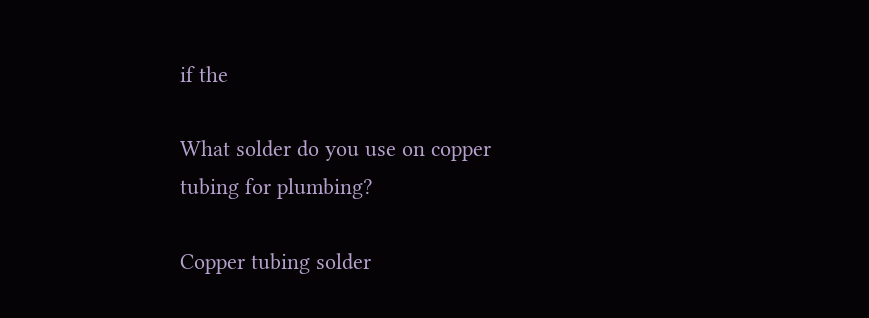if the

What solder do you use on copper tubing for plumbing?

Copper tubing solder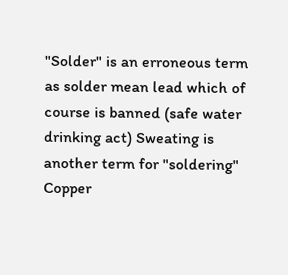"Solder" is an erroneous term as solder mean lead which of course is banned (safe water drinking act) Sweating is another term for "soldering" Copper